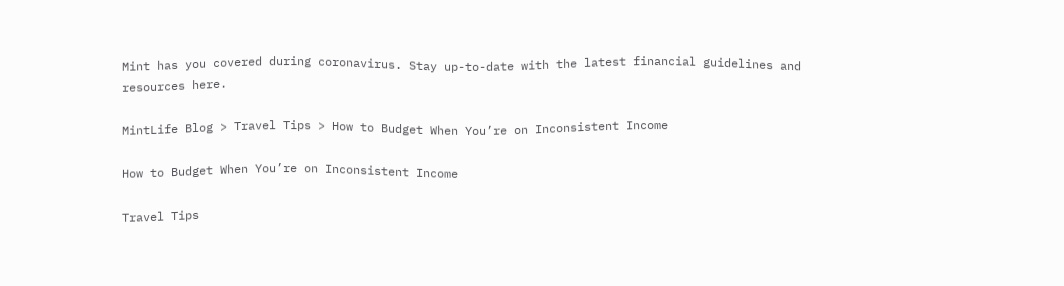Mint has you covered during coronavirus. Stay up-to-date with the latest financial guidelines and resources here.

MintLife Blog > Travel Tips > How to Budget When You’re on Inconsistent Income

How to Budget When You’re on Inconsistent Income

Travel Tips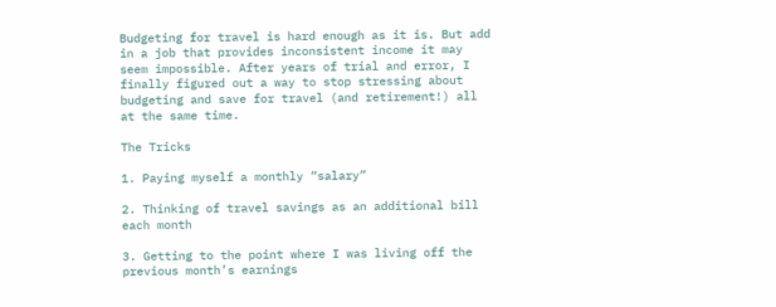Budgeting for travel is hard enough as it is. But add in a job that provides inconsistent income it may seem impossible. After years of trial and error, I finally figured out a way to stop stressing about budgeting and save for travel (and retirement!) all at the same time.

The Tricks

1. Paying myself a monthly “salary”

2. Thinking of travel savings as an additional bill each month

3. Getting to the point where I was living off the previous month’s earnings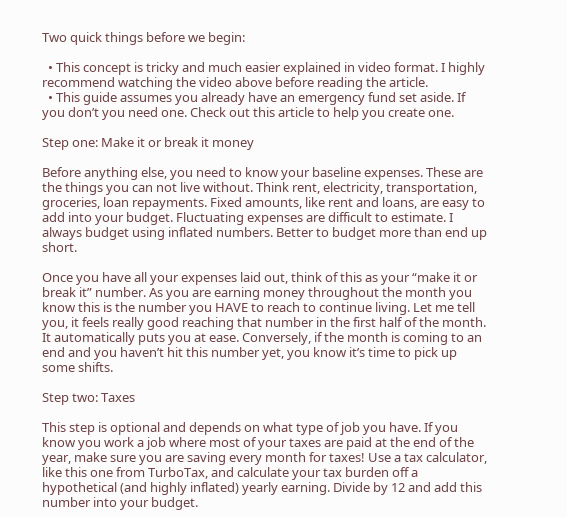Two quick things before we begin:

  • This concept is tricky and much easier explained in video format. I highly recommend watching the video above before reading the article.
  • This guide assumes you already have an emergency fund set aside. If you don’t you need one. Check out this article to help you create one.

Step one: Make it or break it money

Before anything else, you need to know your baseline expenses. These are the things you can not live without. Think rent, electricity, transportation, groceries, loan repayments. Fixed amounts, like rent and loans, are easy to add into your budget. Fluctuating expenses are difficult to estimate. I always budget using inflated numbers. Better to budget more than end up short.

Once you have all your expenses laid out, think of this as your “make it or break it” number. As you are earning money throughout the month you know this is the number you HAVE to reach to continue living. Let me tell you, it feels really good reaching that number in the first half of the month. It automatically puts you at ease. Conversely, if the month is coming to an end and you haven’t hit this number yet, you know it’s time to pick up some shifts.

Step two: Taxes

This step is optional and depends on what type of job you have. If you know you work a job where most of your taxes are paid at the end of the year, make sure you are saving every month for taxes! Use a tax calculator, like this one from TurboTax, and calculate your tax burden off a hypothetical (and highly inflated) yearly earning. Divide by 12 and add this number into your budget.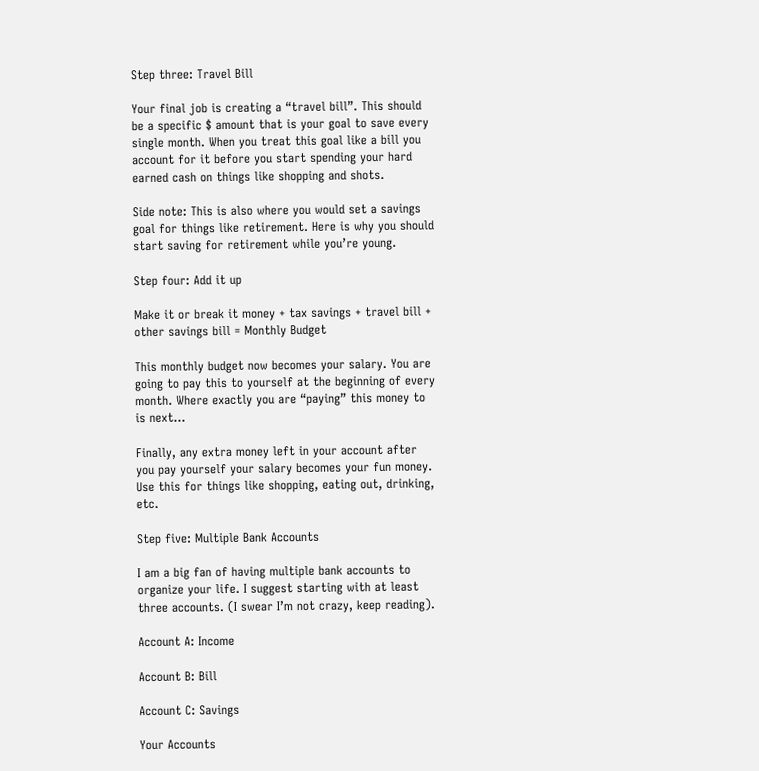Step three: Travel Bill

Your final job is creating a “travel bill”. This should be a specific $ amount that is your goal to save every single month. When you treat this goal like a bill you account for it before you start spending your hard earned cash on things like shopping and shots.

Side note: This is also where you would set a savings goal for things like retirement. Here is why you should start saving for retirement while you’re young.

Step four: Add it up

Make it or break it money + tax savings + travel bill + other savings bill = Monthly Budget

This monthly budget now becomes your salary. You are going to pay this to yourself at the beginning of every month. Where exactly you are “paying” this money to is next…

Finally, any extra money left in your account after you pay yourself your salary becomes your fun money. Use this for things like shopping, eating out, drinking, etc.

Step five: Multiple Bank Accounts

I am a big fan of having multiple bank accounts to organize your life. I suggest starting with at least three accounts. (I swear I’m not crazy, keep reading).

Account A: Income

Account B: Bill

Account C: Savings

Your Accounts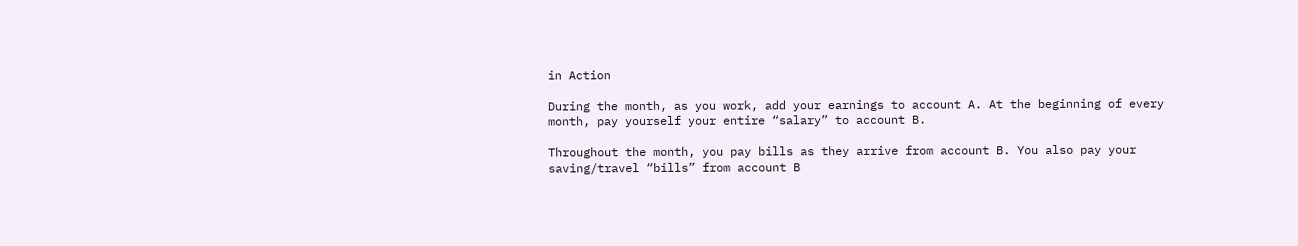in Action

During the month, as you work, add your earnings to account A. At the beginning of every month, pay yourself your entire “salary” to account B.

Throughout the month, you pay bills as they arrive from account B. You also pay your saving/travel “bills” from account B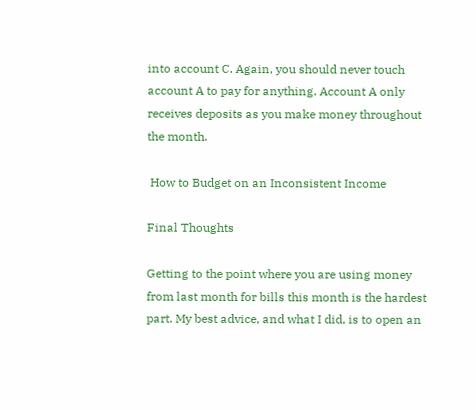into account C. Again, you should never touch account A to pay for anything. Account A only receives deposits as you make money throughout the month.

 How to Budget on an Inconsistent Income

Final Thoughts

Getting to the point where you are using money from last month for bills this month is the hardest part. My best advice, and what I did, is to open an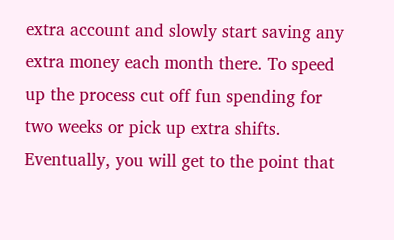extra account and slowly start saving any extra money each month there. To speed up the process cut off fun spending for two weeks or pick up extra shifts. Eventually, you will get to the point that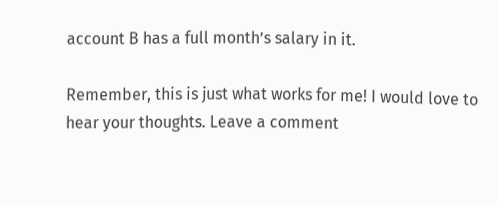account B has a full month’s salary in it.

Remember, this is just what works for me! I would love to hear your thoughts. Leave a comment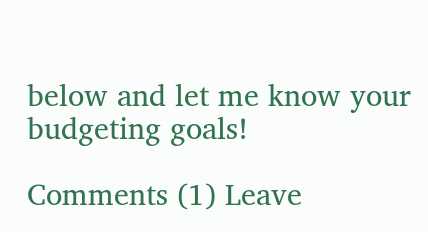below and let me know your budgeting goals!

Comments (1) Leave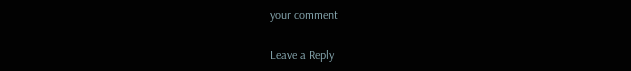your comment

Leave a Reply